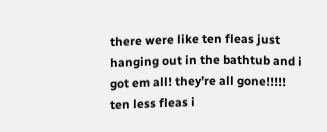there were like ten fleas just hanging out in the bathtub and i got em all! they’re all gone!!!!! ten less fleas i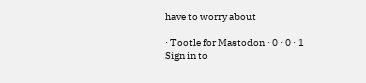have to worry about

· Tootle for Mastodon · 0 · 0 · 1
Sign in to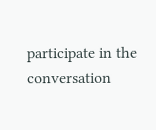participate in the conversation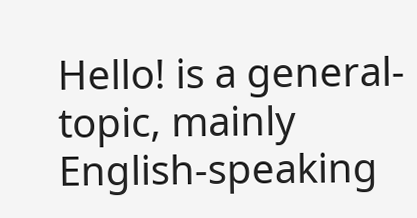Hello! is a general-topic, mainly English-speaking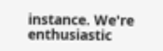instance. We're enthusiastic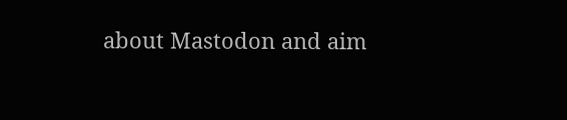about Mastodon and aim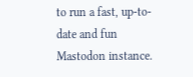to run a fast, up-to-date and fun Mastodon instance.